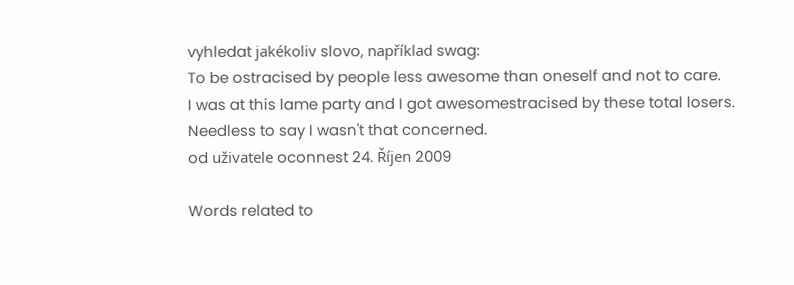vyhledat jakékoliv slovo, například swag:
To be ostracised by people less awesome than oneself and not to care.
I was at this lame party and I got awesomestracised by these total losers. Needless to say I wasn't that concerned.
od uživatele oconnest 24. Říjen 2009

Words related to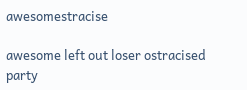awesomestracise

awesome left out loser ostracised party